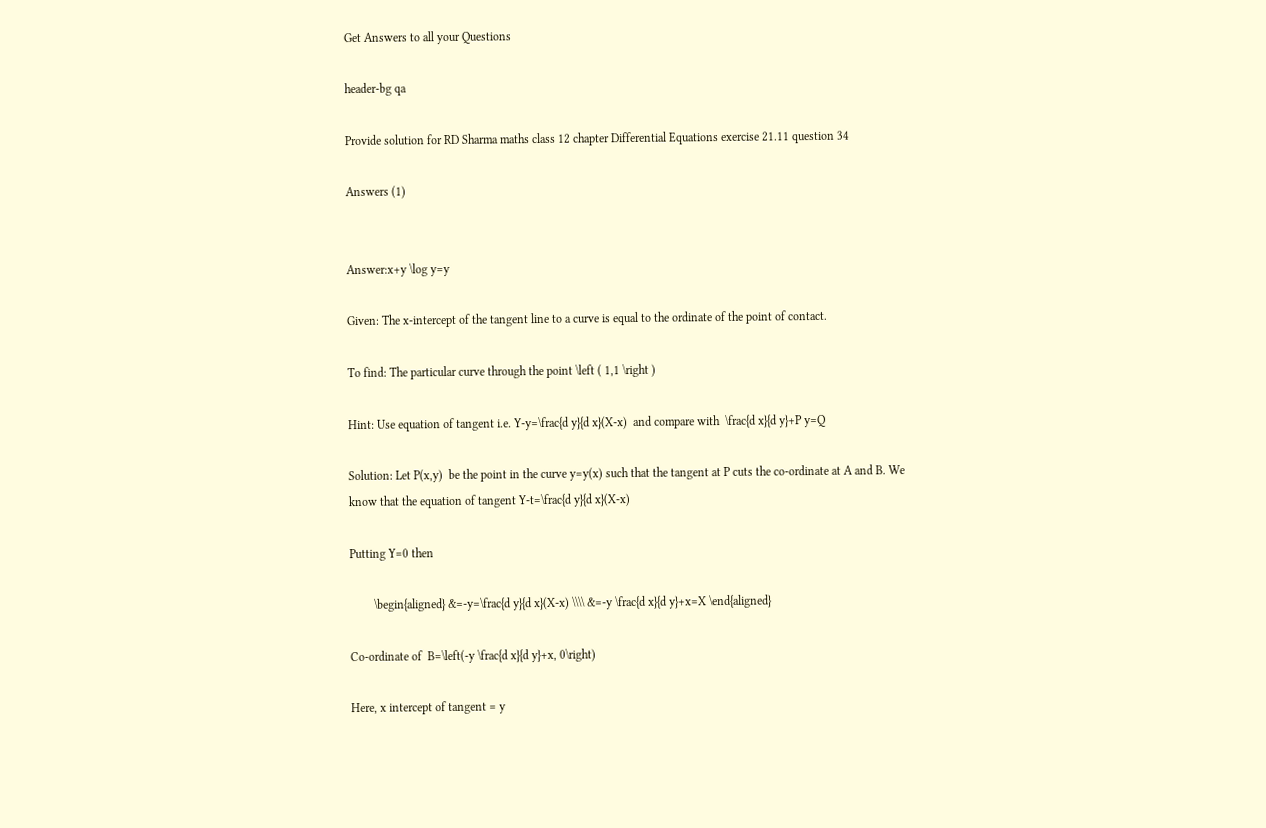Get Answers to all your Questions

header-bg qa

Provide solution for RD Sharma maths class 12 chapter Differential Equations exercise 21.11 question 34

Answers (1)


Answer:x+y \log y=y

Given: The x-intercept of the tangent line to a curve is equal to the ordinate of the point of contact.

To find: The particular curve through the point \left ( 1,1 \right )

Hint: Use equation of tangent i.e. Y-y=\frac{d y}{d x}(X-x)  and compare with  \frac{d x}{d y}+P y=Q

Solution: Let P(x,y)  be the point in the curve y=y(x) such that the tangent at P cuts the co-ordinate at A and B. We know that the equation of tangent Y-t=\frac{d y}{d x}(X-x)

Putting Y=0 then

        \begin{aligned} &=-y=\frac{d y}{d x}(X-x) \\\\ &=-y \frac{d x}{d y}+x=X \end{aligned}

Co-ordinate of  B=\left(-y \frac{d x}{d y}+x, 0\right)

Here, x intercept of tangent = y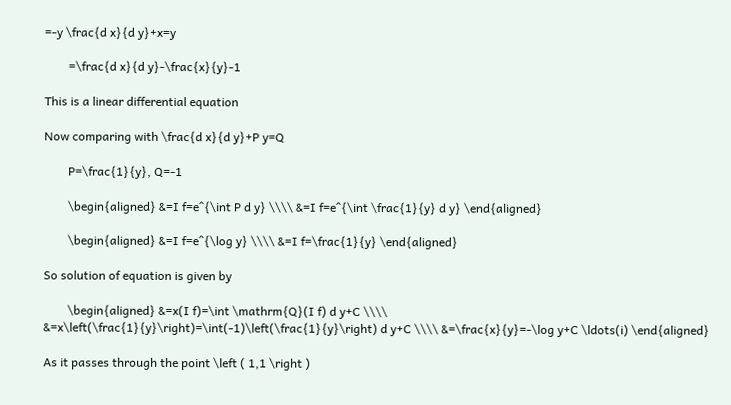=-y \frac{d x}{d y}+x=y

        =\frac{d x}{d y}-\frac{x}{y}-1

This is a linear differential equation

Now comparing with \frac{d x}{d y}+P y=Q

        P=\frac{1}{y}, Q=-1

        \begin{aligned} &=I f=e^{\int P d y} \\\\ &=I f=e^{\int \frac{1}{y} d y} \end{aligned}

        \begin{aligned} &=I f=e^{\log y} \\\\ &=I f=\frac{1}{y} \end{aligned}

So solution of equation is given by

        \begin{aligned} &=x(I f)=\int \mathrm{Q}(I f) d y+C \\\\ &=x\left(\frac{1}{y}\right)=\int(-1)\left(\frac{1}{y}\right) d y+C \\\\ &=\frac{x}{y}=-\log y+C \ldots(i) \end{aligned}

As it passes through the point \left ( 1,1 \right )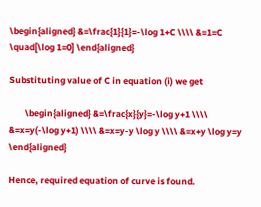\begin{aligned} &=\frac{1}{1}=-\log 1+C \\\\ &=1=C \quad[\log 1=0] \end{aligned}

Substituting value of C in equation (i) we get

        \begin{aligned} &=\frac{x}{y}=-\log y+1 \\\\ &=x=y(-\log y+1) \\\\ &=x=y-y \log y \\\\ &=x+y \log y=y \end{aligned}

Hence, required equation of curve is found.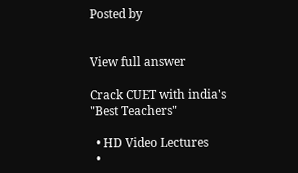Posted by


View full answer

Crack CUET with india's "Best Teachers"

  • HD Video Lectures
  •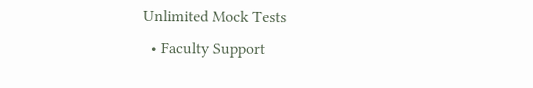Unlimited Mock Tests
  • Faculty Support